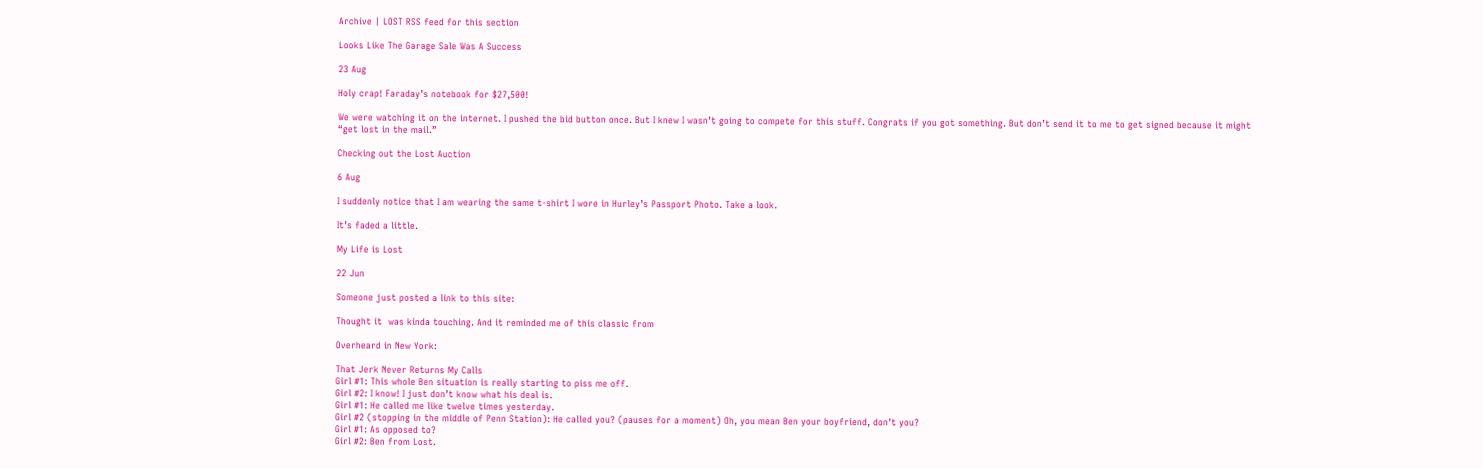Archive | LOST RSS feed for this section

Looks Like The Garage Sale Was A Success

23 Aug

Holy crap! Faraday’s notebook for $27,500!

We were watching it on the internet. I pushed the bid button once. But I knew I wasn’t going to compete for this stuff. Congrats if you got something. But don’t send it to me to get signed because it might “get lost in the mail.”

Checking out the Lost Auction

6 Aug

I suddenly notice that I am wearing the same t-shirt I wore in Hurley’s Passport Photo. Take a look.

It’s faded a little.

My Life is Lost

22 Jun

Someone just posted a link to this site:

Thought it  was kinda touching. And it reminded me of this classic from

Overheard in New York:

That Jerk Never Returns My Calls
Girl #1: This whole Ben situation is really starting to piss me off.
Girl #2: I know! I just don’t know what his deal is.
Girl #1: He called me like twelve times yesterday.
Girl #2 (stopping in the middle of Penn Station): He called you? (pauses for a moment) Oh, you mean Ben your boyfriend, don’t you?
Girl #1: As opposed to?
Girl #2: Ben from Lost.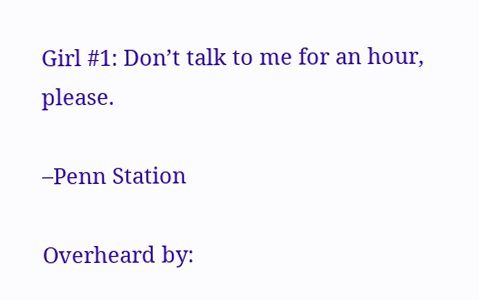Girl #1: Don’t talk to me for an hour, please.

–Penn Station

Overheard by: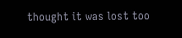thought it was lost too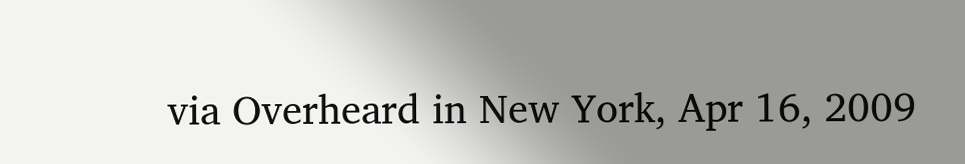via Overheard in New York, Apr 16, 2009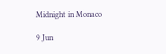Midnight in Monaco

9 Jun